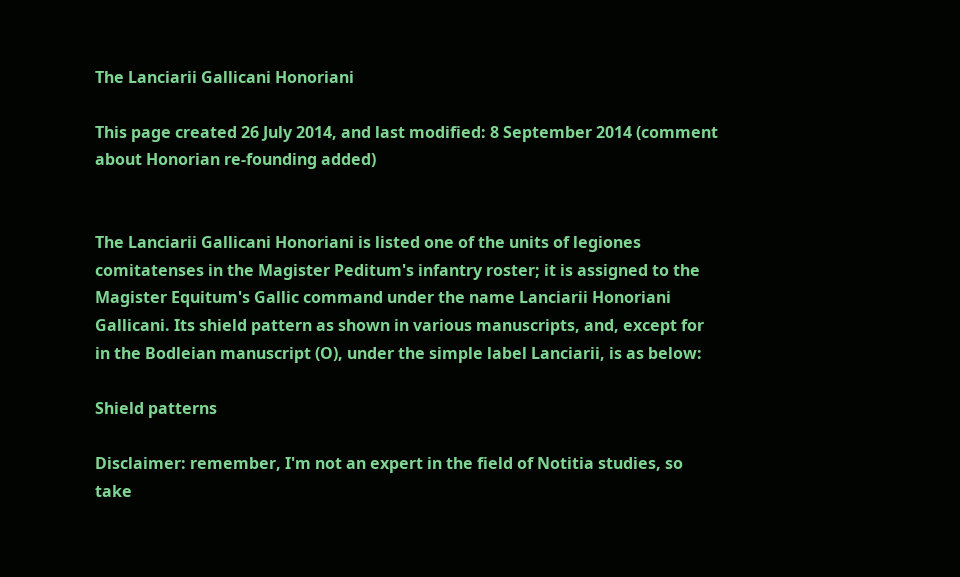The Lanciarii Gallicani Honoriani

This page created 26 July 2014, and last modified: 8 September 2014 (comment about Honorian re-founding added)


The Lanciarii Gallicani Honoriani is listed one of the units of legiones comitatenses in the Magister Peditum's infantry roster; it is assigned to the Magister Equitum's Gallic command under the name Lanciarii Honoriani Gallicani. Its shield pattern as shown in various manuscripts, and, except for in the Bodleian manuscript (O), under the simple label Lanciarii, is as below:

Shield patterns

Disclaimer: remember, I'm not an expert in the field of Notitia studies, so take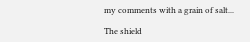my comments with a grain of salt...

The shield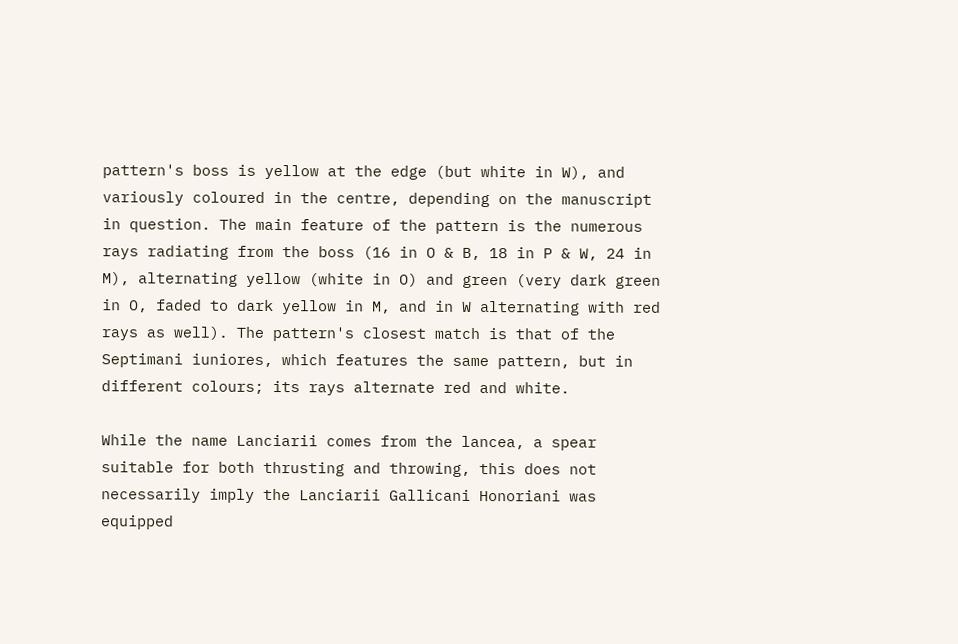pattern's boss is yellow at the edge (but white in W), and variously coloured in the centre, depending on the manuscript in question. The main feature of the pattern is the numerous rays radiating from the boss (16 in O & B, 18 in P & W, 24 in M), alternating yellow (white in O) and green (very dark green in O, faded to dark yellow in M, and in W alternating with red rays as well). The pattern's closest match is that of the Septimani iuniores, which features the same pattern, but in different colours; its rays alternate red and white.

While the name Lanciarii comes from the lancea, a spear suitable for both thrusting and throwing, this does not necessarily imply the Lanciarii Gallicani Honoriani was equipped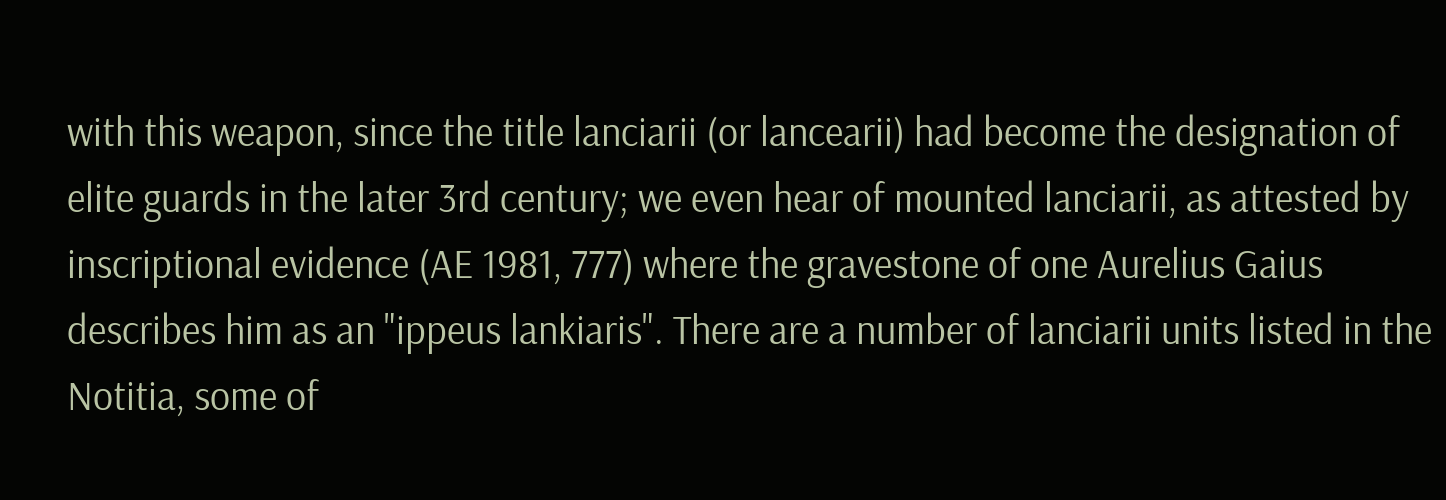with this weapon, since the title lanciarii (or lancearii) had become the designation of elite guards in the later 3rd century; we even hear of mounted lanciarii, as attested by inscriptional evidence (AE 1981, 777) where the gravestone of one Aurelius Gaius describes him as an "ippeus lankiaris". There are a number of lanciarii units listed in the Notitia, some of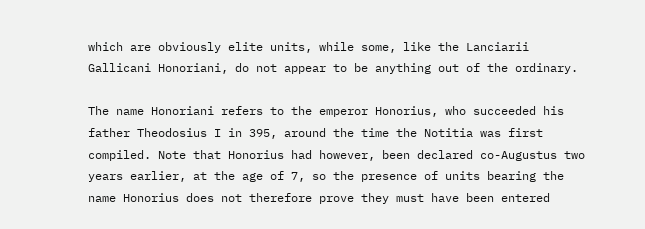which are obviously elite units, while some, like the Lanciarii Gallicani Honoriani, do not appear to be anything out of the ordinary.

The name Honoriani refers to the emperor Honorius, who succeeded his father Theodosius I in 395, around the time the Notitia was first compiled. Note that Honorius had however, been declared co-Augustus two years earlier, at the age of 7, so the presence of units bearing the name Honorius does not therefore prove they must have been entered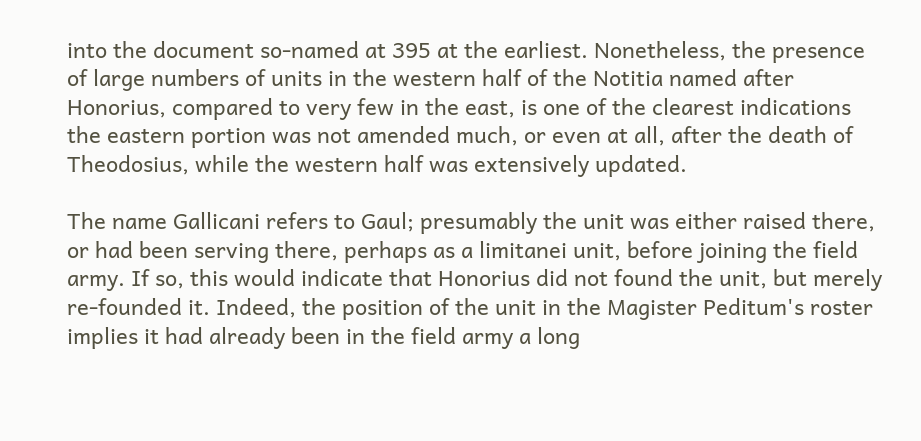into the document so-named at 395 at the earliest. Nonetheless, the presence of large numbers of units in the western half of the Notitia named after Honorius, compared to very few in the east, is one of the clearest indications the eastern portion was not amended much, or even at all, after the death of Theodosius, while the western half was extensively updated.

The name Gallicani refers to Gaul; presumably the unit was either raised there, or had been serving there, perhaps as a limitanei unit, before joining the field army. If so, this would indicate that Honorius did not found the unit, but merely re-founded it. Indeed, the position of the unit in the Magister Peditum's roster implies it had already been in the field army a long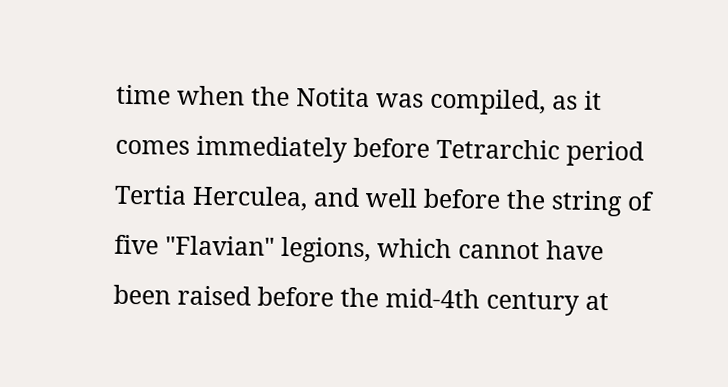time when the Notita was compiled, as it comes immediately before Tetrarchic period Tertia Herculea, and well before the string of five "Flavian" legions, which cannot have been raised before the mid-4th century at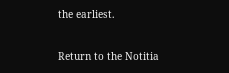the earliest.


Return to the Notitia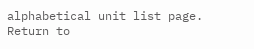alphabetical unit list page.
Return to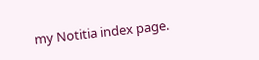my Notitia index page.